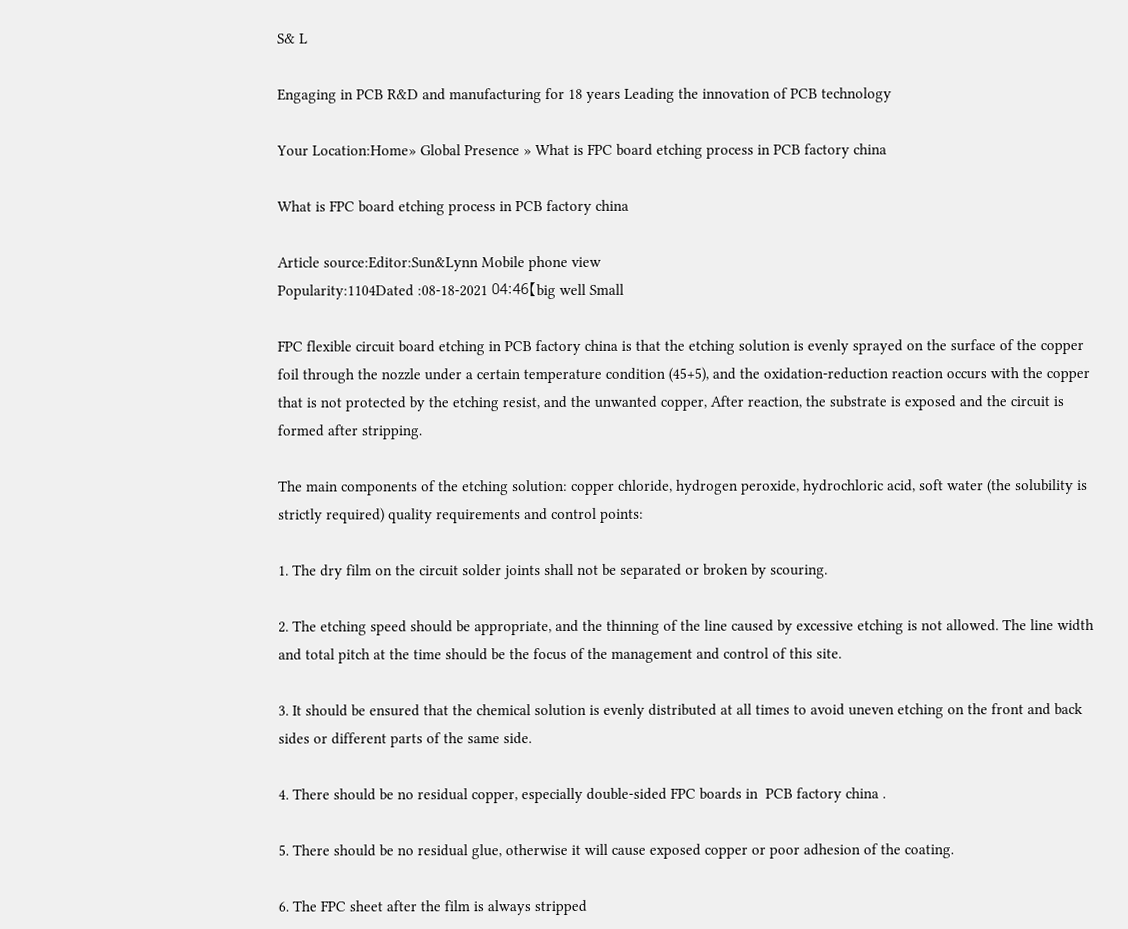S& L

Engaging in PCB R&D and manufacturing for 18 years Leading the innovation of PCB technology

Your Location:Home» Global Presence » What is FPC board etching process in PCB factory china

What is FPC board etching process in PCB factory china

Article source:Editor:Sun&Lynn Mobile phone view
Popularity:1104Dated :08-18-2021 04:46【big well Small

FPC flexible circuit board etching in PCB factory china is that the etching solution is evenly sprayed on the surface of the copper foil through the nozzle under a certain temperature condition (45+5), and the oxidation-reduction reaction occurs with the copper that is not protected by the etching resist, and the unwanted copper, After reaction, the substrate is exposed and the circuit is formed after stripping.

The main components of the etching solution: copper chloride, hydrogen peroxide, hydrochloric acid, soft water (the solubility is strictly required) quality requirements and control points:

1. The dry film on the circuit solder joints shall not be separated or broken by scouring.

2. The etching speed should be appropriate, and the thinning of the line caused by excessive etching is not allowed. The line width and total pitch at the time should be the focus of the management and control of this site.

3. It should be ensured that the chemical solution is evenly distributed at all times to avoid uneven etching on the front and back sides or different parts of the same side.

4. There should be no residual copper, especially double-sided FPC boards in  PCB factory china .

5. There should be no residual glue, otherwise it will cause exposed copper or poor adhesion of the coating.

6. The FPC sheet after the film is always stripped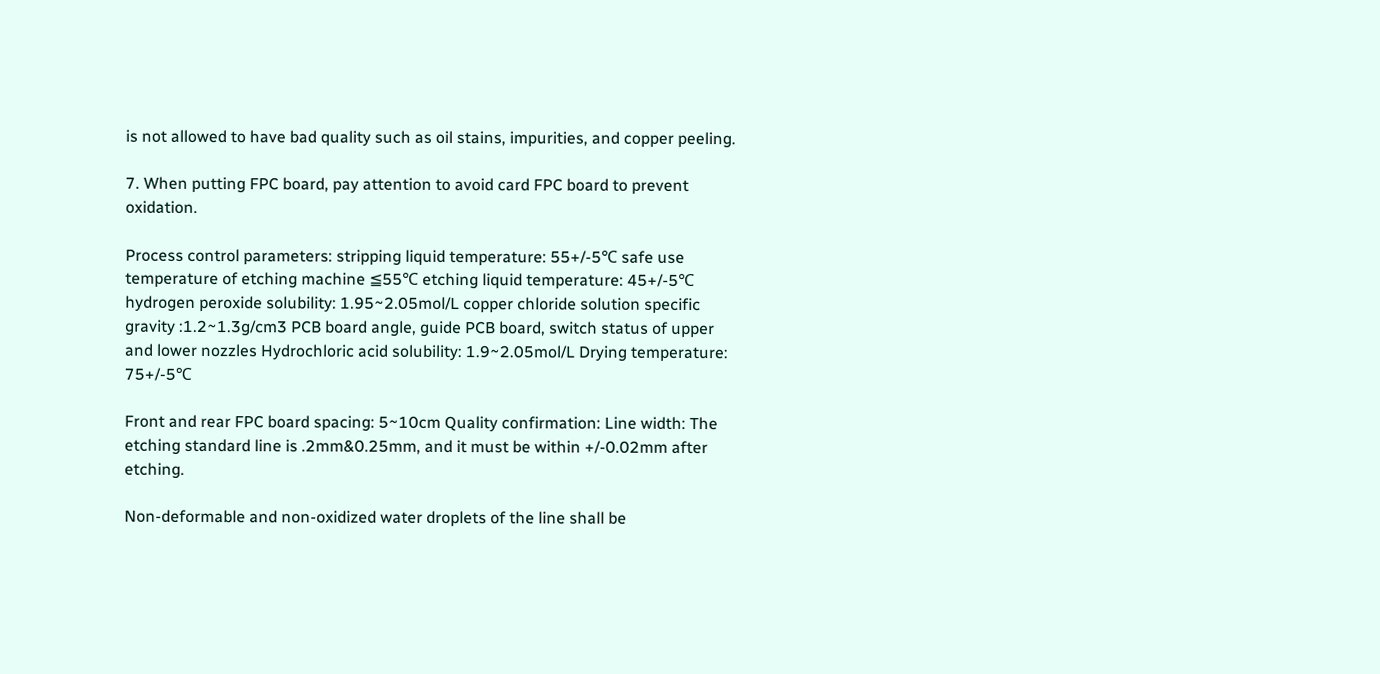is not allowed to have bad quality such as oil stains, impurities, and copper peeling.

7. When putting FPC board, pay attention to avoid card FPC board to prevent oxidation.

Process control parameters: stripping liquid temperature: 55+/-5℃ safe use temperature of etching machine ≦55℃ etching liquid temperature: 45+/-5℃ hydrogen peroxide solubility: 1.95~2.05mol/L copper chloride solution specific gravity :1.2~1.3g/cm3 PCB board angle, guide PCB board, switch status of upper and lower nozzles Hydrochloric acid solubility: 1.9~2.05mol/L Drying temperature: 75+/-5℃

Front and rear FPC board spacing: 5~10cm Quality confirmation: Line width: The etching standard line is .2mm&0.25mm, and it must be within +/-0.02mm after etching.

Non-deformable and non-oxidized water droplets of the line shall be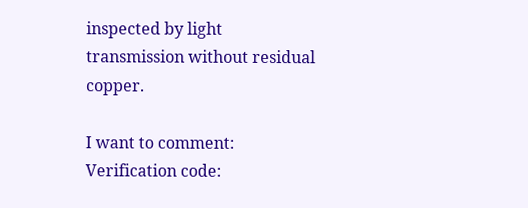inspected by light transmission without residual copper.

I want to comment:
Verification code: